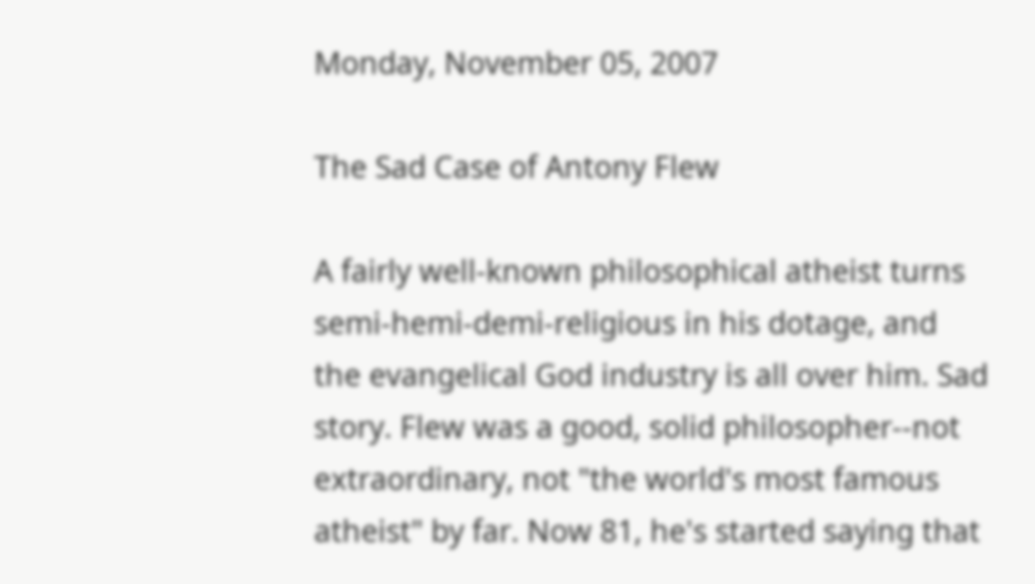Monday, November 05, 2007

The Sad Case of Antony Flew

A fairly well-known philosophical atheist turns semi-hemi-demi-religious in his dotage, and the evangelical God industry is all over him. Sad story. Flew was a good, solid philosopher--not extraordinary, not "the world's most famous atheist" by far. Now 81, he's started saying that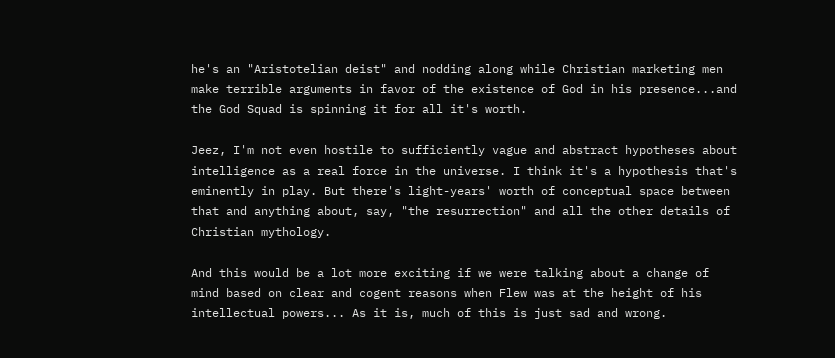he's an "Aristotelian deist" and nodding along while Christian marketing men make terrible arguments in favor of the existence of God in his presence...and the God Squad is spinning it for all it's worth.

Jeez, I'm not even hostile to sufficiently vague and abstract hypotheses about intelligence as a real force in the universe. I think it's a hypothesis that's eminently in play. But there's light-years' worth of conceptual space between that and anything about, say, "the resurrection" and all the other details of Christian mythology.

And this would be a lot more exciting if we were talking about a change of mind based on clear and cogent reasons when Flew was at the height of his intellectual powers... As it is, much of this is just sad and wrong.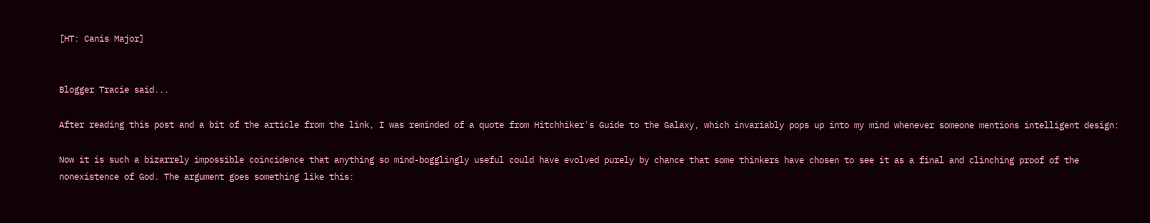[HT: Canis Major]


Blogger Tracie said...

After reading this post and a bit of the article from the link, I was reminded of a quote from Hitchhiker's Guide to the Galaxy, which invariably pops up into my mind whenever someone mentions intelligent design:

Now it is such a bizarrely impossible coincidence that anything so mind-bogglingly useful could have evolved purely by chance that some thinkers have chosen to see it as a final and clinching proof of the nonexistence of God. The argument goes something like this: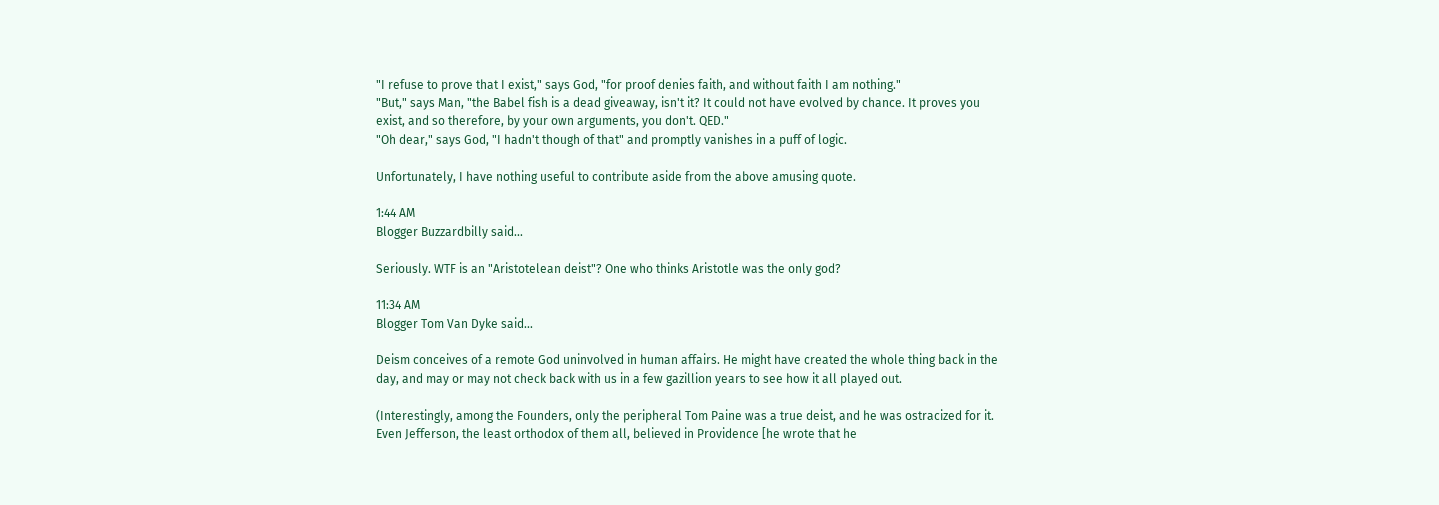"I refuse to prove that I exist," says God, "for proof denies faith, and without faith I am nothing."
"But," says Man, "the Babel fish is a dead giveaway, isn't it? It could not have evolved by chance. It proves you exist, and so therefore, by your own arguments, you don't. QED."
"Oh dear," says God, "I hadn't though of that" and promptly vanishes in a puff of logic.

Unfortunately, I have nothing useful to contribute aside from the above amusing quote.

1:44 AM
Blogger Buzzardbilly said...

Seriously. WTF is an "Aristotelean deist"? One who thinks Aristotle was the only god?

11:34 AM
Blogger Tom Van Dyke said...

Deism conceives of a remote God uninvolved in human affairs. He might have created the whole thing back in the day, and may or may not check back with us in a few gazillion years to see how it all played out.

(Interestingly, among the Founders, only the peripheral Tom Paine was a true deist, and he was ostracized for it. Even Jefferson, the least orthodox of them all, believed in Providence [he wrote that he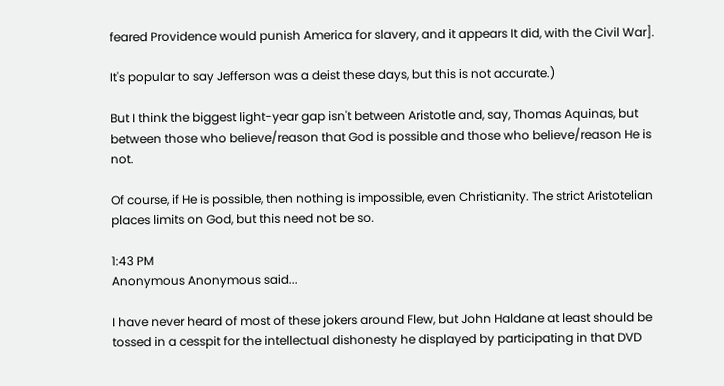feared Providence would punish America for slavery, and it appears It did, with the Civil War].

It's popular to say Jefferson was a deist these days, but this is not accurate.)

But I think the biggest light-year gap isn't between Aristotle and, say, Thomas Aquinas, but between those who believe/reason that God is possible and those who believe/reason He is not.

Of course, if He is possible, then nothing is impossible, even Christianity. The strict Aristotelian places limits on God, but this need not be so.

1:43 PM
Anonymous Anonymous said...

I have never heard of most of these jokers around Flew, but John Haldane at least should be tossed in a cesspit for the intellectual dishonesty he displayed by participating in that DVD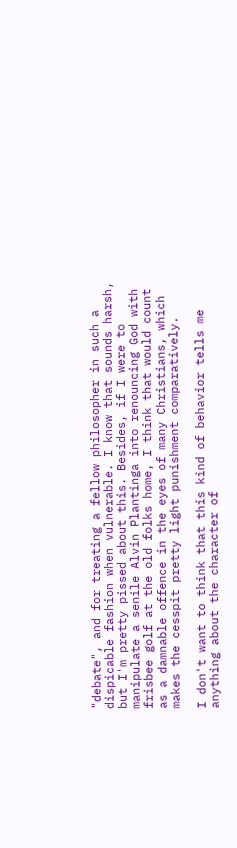"debate", and for treating a fellow philosopher in such a dispicable fashion when vulnerable. I know that sounds harsh, but I'm pretty pissed about this. Besides, if I were to manipulate a senile Alvin Plantinga into renouncing God with frisbee golf at the old folks home, I think that would count as a damnable offence in the eyes of many Christians, which makes the cesspit pretty light punishment comparatively.

I don't want to think that this kind of behavior tells me anything about the character of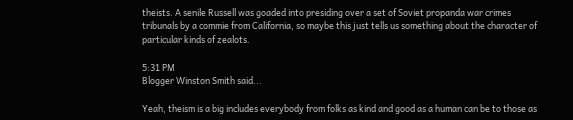theists. A senile Russell was goaded into presiding over a set of Soviet propanda war crimes tribunals by a commie from California, so maybe this just tells us something about the character of particular kinds of zealots.

5:31 PM
Blogger Winston Smith said...

Yeah, theism is a big includes everybody from folks as kind and good as a human can be to those as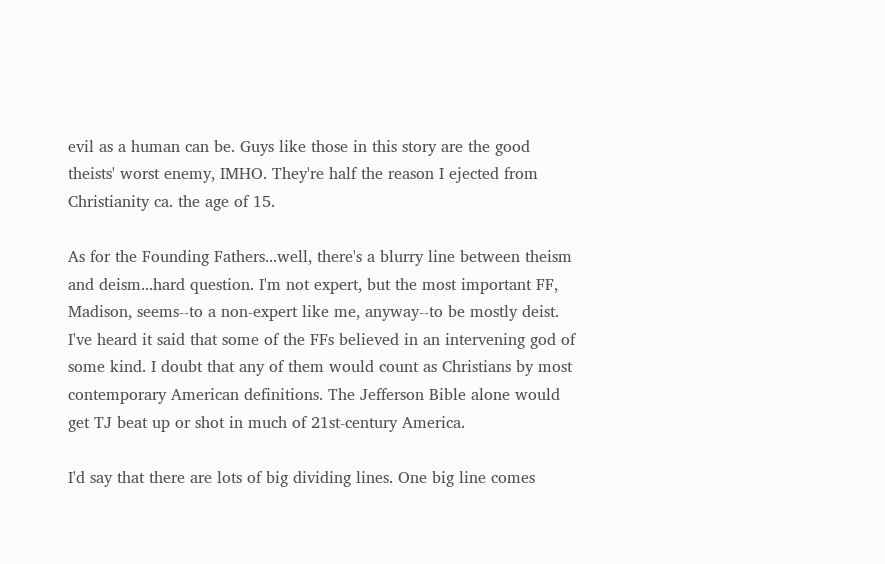evil as a human can be. Guys like those in this story are the good theists' worst enemy, IMHO. They're half the reason I ejected from Christianity ca. the age of 15.

As for the Founding Fathers...well, there's a blurry line between theism and deism...hard question. I'm not expert, but the most important FF, Madison, seems--to a non-expert like me, anyway--to be mostly deist. I've heard it said that some of the FFs believed in an intervening god of some kind. I doubt that any of them would count as Christians by most contemporary American definitions. The Jefferson Bible alone would get TJ beat up or shot in much of 21st-century America.

I'd say that there are lots of big dividing lines. One big line comes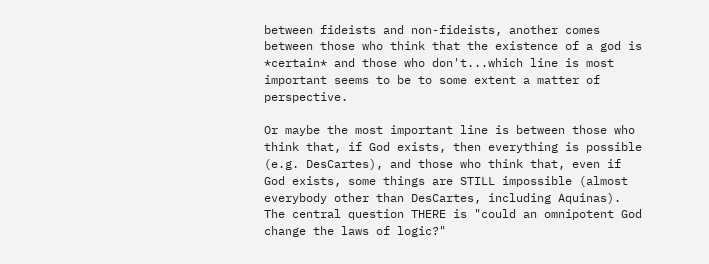between fideists and non-fideists, another comes between those who think that the existence of a god is *certain* and those who don't...which line is most important seems to be to some extent a matter of perspective.

Or maybe the most important line is between those who think that, if God exists, then everything is possible (e.g. DesCartes), and those who think that, even if God exists, some things are STILL impossible (almost everybody other than DesCartes, including Aquinas). The central question THERE is "could an omnipotent God change the laws of logic?"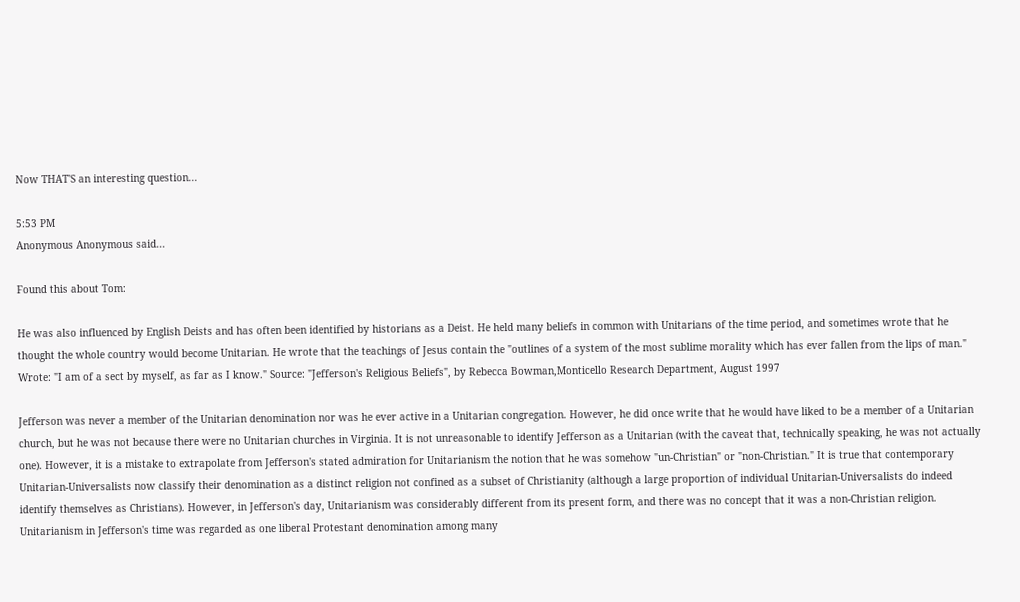Now THAT'S an interesting question...

5:53 PM
Anonymous Anonymous said...

Found this about Tom:

He was also influenced by English Deists and has often been identified by historians as a Deist. He held many beliefs in common with Unitarians of the time period, and sometimes wrote that he thought the whole country would become Unitarian. He wrote that the teachings of Jesus contain the "outlines of a system of the most sublime morality which has ever fallen from the lips of man." Wrote: "I am of a sect by myself, as far as I know." Source: "Jefferson's Religious Beliefs", by Rebecca Bowman,Monticello Research Department, August 1997

Jefferson was never a member of the Unitarian denomination nor was he ever active in a Unitarian congregation. However, he did once write that he would have liked to be a member of a Unitarian church, but he was not because there were no Unitarian churches in Virginia. It is not unreasonable to identify Jefferson as a Unitarian (with the caveat that, technically speaking, he was not actually one). However, it is a mistake to extrapolate from Jefferson's stated admiration for Unitarianism the notion that he was somehow "un-Christian" or "non-Christian." It is true that contemporary Unitarian-Universalists now classify their denomination as a distinct religion not confined as a subset of Christianity (although a large proportion of individual Unitarian-Universalists do indeed identify themselves as Christians). However, in Jefferson's day, Unitarianism was considerably different from its present form, and there was no concept that it was a non-Christian religion. Unitarianism in Jefferson's time was regarded as one liberal Protestant denomination among many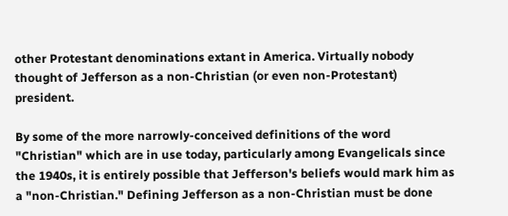other Protestant denominations extant in America. Virtually nobody thought of Jefferson as a non-Christian (or even non-Protestant) president.

By some of the more narrowly-conceived definitions of the word "Christian" which are in use today, particularly among Evangelicals since the 1940s, it is entirely possible that Jefferson's beliefs would mark him as a "non-Christian." Defining Jefferson as a non-Christian must be done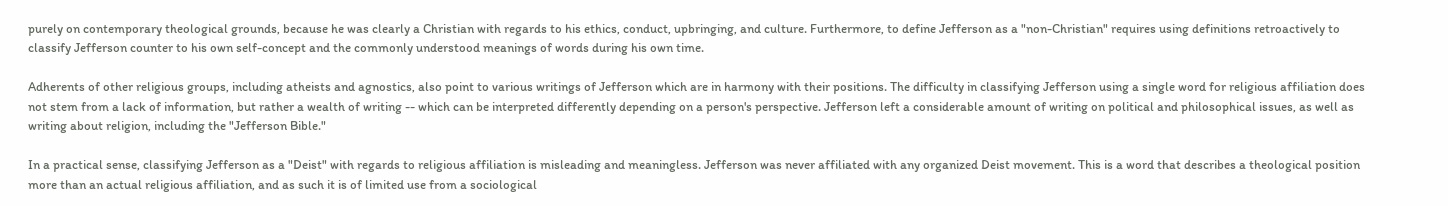purely on contemporary theological grounds, because he was clearly a Christian with regards to his ethics, conduct, upbringing, and culture. Furthermore, to define Jefferson as a "non-Christian" requires using definitions retroactively to classify Jefferson counter to his own self-concept and the commonly understood meanings of words during his own time.

Adherents of other religious groups, including atheists and agnostics, also point to various writings of Jefferson which are in harmony with their positions. The difficulty in classifying Jefferson using a single word for religious affiliation does not stem from a lack of information, but rather a wealth of writing -- which can be interpreted differently depending on a person's perspective. Jefferson left a considerable amount of writing on political and philosophical issues, as well as writing about religion, including the "Jefferson Bible."

In a practical sense, classifying Jefferson as a "Deist" with regards to religious affiliation is misleading and meaningless. Jefferson was never affiliated with any organized Deist movement. This is a word that describes a theological position more than an actual religious affiliation, and as such it is of limited use from a sociological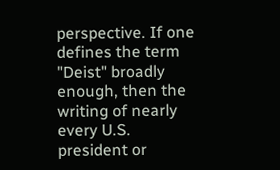perspective. If one defines the term "Deist" broadly enough, then the writing of nearly every U.S. president or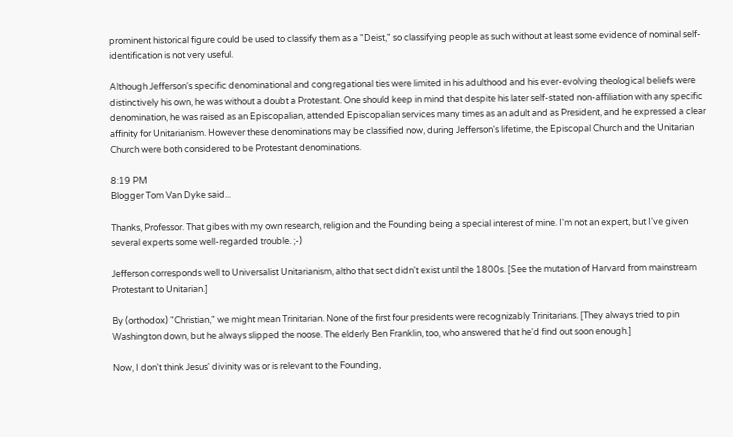prominent historical figure could be used to classify them as a "Deist," so classifying people as such without at least some evidence of nominal self-identification is not very useful.

Although Jefferson's specific denominational and congregational ties were limited in his adulthood and his ever-evolving theological beliefs were distinctively his own, he was without a doubt a Protestant. One should keep in mind that despite his later self-stated non-affiliation with any specific denomination, he was raised as an Episcopalian, attended Episcopalian services many times as an adult and as President, and he expressed a clear affinity for Unitarianism. However these denominations may be classified now, during Jefferson's lifetime, the Episcopal Church and the Unitarian Church were both considered to be Protestant denominations.

8:19 PM
Blogger Tom Van Dyke said...

Thanks, Professor. That gibes with my own research, religion and the Founding being a special interest of mine. I'm not an expert, but I've given several experts some well-regarded trouble. ;-)

Jefferson corresponds well to Universalist Unitarianism, altho that sect didn't exist until the 1800s. [See the mutation of Harvard from mainstream Protestant to Unitarian.]

By (orthodox) "Christian," we might mean Trinitarian. None of the first four presidents were recognizably Trinitarians. [They always tried to pin Washington down, but he always slipped the noose. The elderly Ben Franklin, too, who answered that he'd find out soon enough.]

Now, I don't think Jesus' divinity was or is relevant to the Founding,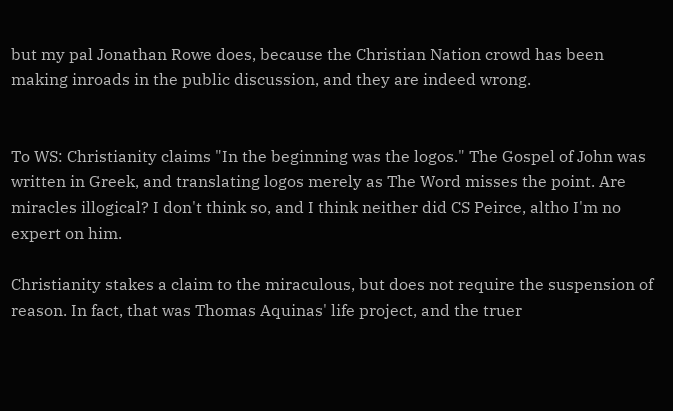but my pal Jonathan Rowe does, because the Christian Nation crowd has been making inroads in the public discussion, and they are indeed wrong.


To WS: Christianity claims "In the beginning was the logos." The Gospel of John was written in Greek, and translating logos merely as The Word misses the point. Are miracles illogical? I don't think so, and I think neither did CS Peirce, altho I'm no expert on him.

Christianity stakes a claim to the miraculous, but does not require the suspension of reason. In fact, that was Thomas Aquinas' life project, and the truer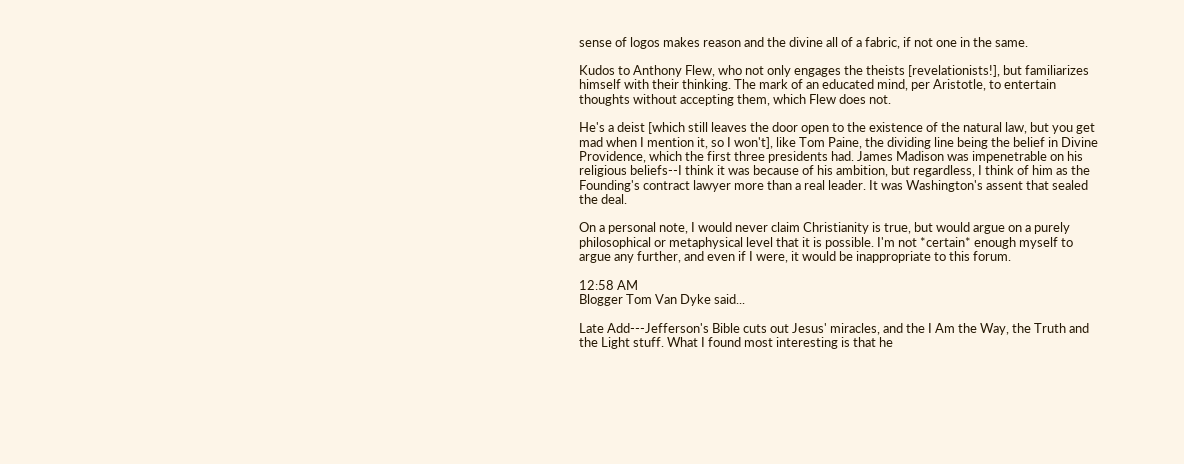sense of logos makes reason and the divine all of a fabric, if not one in the same.

Kudos to Anthony Flew, who not only engages the theists [revelationists!], but familiarizes himself with their thinking. The mark of an educated mind, per Aristotle, to entertain thoughts without accepting them, which Flew does not.

He's a deist [which still leaves the door open to the existence of the natural law, but you get mad when I mention it, so I won't], like Tom Paine, the dividing line being the belief in Divine Providence, which the first three presidents had. James Madison was impenetrable on his religious beliefs--I think it was because of his ambition, but regardless, I think of him as the Founding's contract lawyer more than a real leader. It was Washington's assent that sealed the deal.

On a personal note, I would never claim Christianity is true, but would argue on a purely philosophical or metaphysical level that it is possible. I'm not *certain* enough myself to argue any further, and even if I were, it would be inappropriate to this forum.

12:58 AM
Blogger Tom Van Dyke said...

Late Add---Jefferson's Bible cuts out Jesus' miracles, and the I Am the Way, the Truth and the Light stuff. What I found most interesting is that he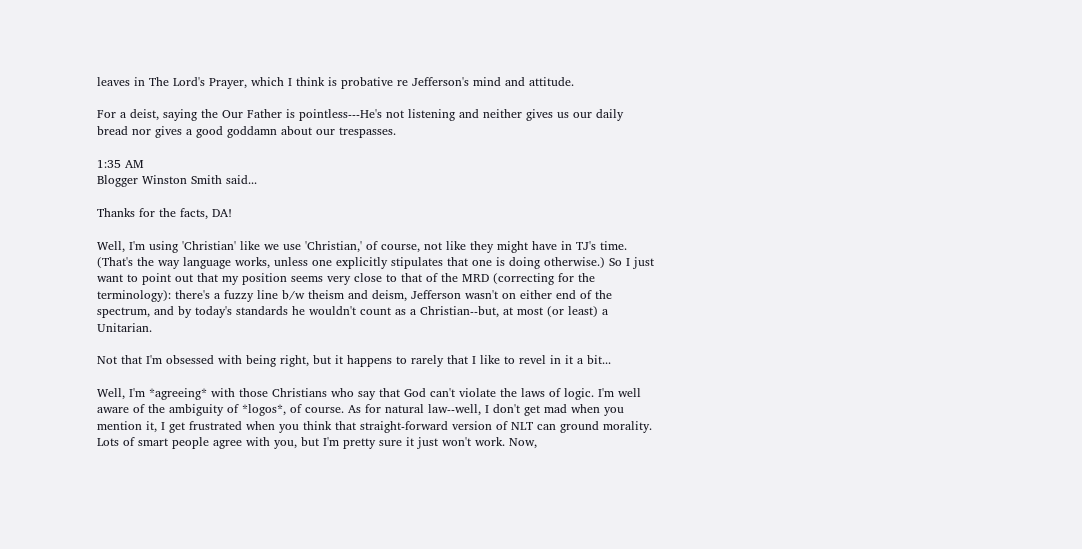leaves in The Lord's Prayer, which I think is probative re Jefferson's mind and attitude.

For a deist, saying the Our Father is pointless---He's not listening and neither gives us our daily bread nor gives a good goddamn about our trespasses.

1:35 AM
Blogger Winston Smith said...

Thanks for the facts, DA!

Well, I'm using 'Christian' like we use 'Christian,' of course, not like they might have in TJ's time. (That's the way language works, unless one explicitly stipulates that one is doing otherwise.) So I just want to point out that my position seems very close to that of the MRD (correcting for the terminology): there's a fuzzy line b/w theism and deism, Jefferson wasn't on either end of the spectrum, and by today's standards he wouldn't count as a Christian--but, at most (or least) a Unitarian.

Not that I'm obsessed with being right, but it happens to rarely that I like to revel in it a bit...

Well, I'm *agreeing* with those Christians who say that God can't violate the laws of logic. I'm well aware of the ambiguity of *logos*, of course. As for natural law--well, I don't get mad when you mention it, I get frustrated when you think that straight-forward version of NLT can ground morality. Lots of smart people agree with you, but I'm pretty sure it just won't work. Now,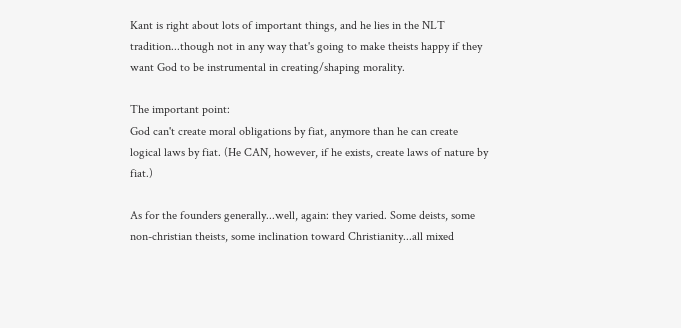Kant is right about lots of important things, and he lies in the NLT tradition...though not in any way that's going to make theists happy if they want God to be instrumental in creating/shaping morality.

The important point:
God can't create moral obligations by fiat, anymore than he can create logical laws by fiat. (He CAN, however, if he exists, create laws of nature by fiat.)

As for the founders generally...well, again: they varied. Some deists, some non-christian theists, some inclination toward Christianity...all mixed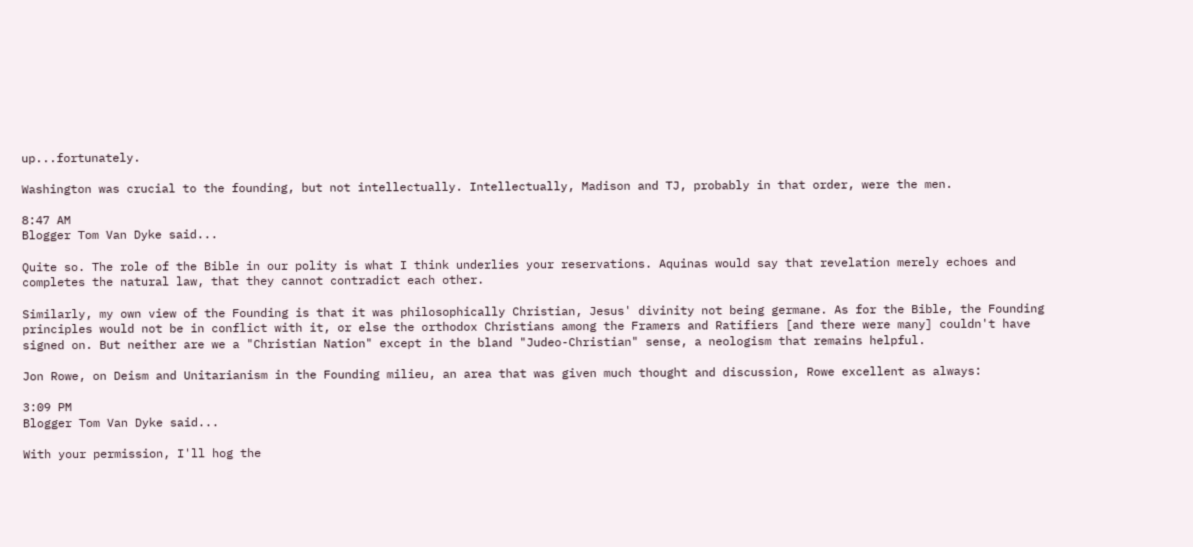up...fortunately.

Washington was crucial to the founding, but not intellectually. Intellectually, Madison and TJ, probably in that order, were the men.

8:47 AM
Blogger Tom Van Dyke said...

Quite so. The role of the Bible in our polity is what I think underlies your reservations. Aquinas would say that revelation merely echoes and completes the natural law, that they cannot contradict each other.

Similarly, my own view of the Founding is that it was philosophically Christian, Jesus' divinity not being germane. As for the Bible, the Founding principles would not be in conflict with it, or else the orthodox Christians among the Framers and Ratifiers [and there were many] couldn't have signed on. But neither are we a "Christian Nation" except in the bland "Judeo-Christian" sense, a neologism that remains helpful.

Jon Rowe, on Deism and Unitarianism in the Founding milieu, an area that was given much thought and discussion, Rowe excellent as always:

3:09 PM
Blogger Tom Van Dyke said...

With your permission, I'll hog the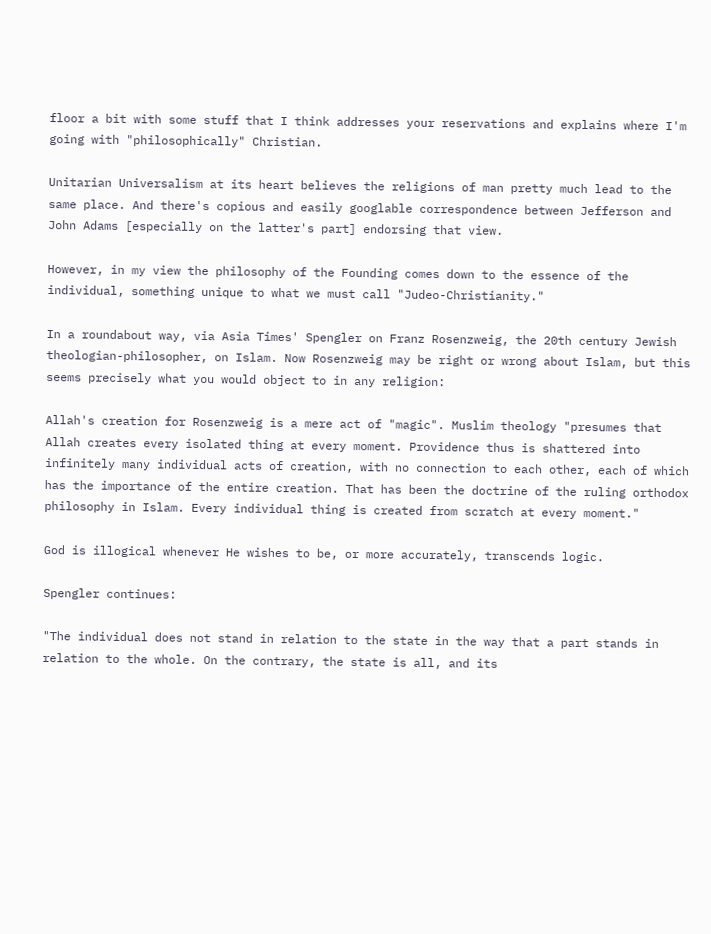floor a bit with some stuff that I think addresses your reservations and explains where I'm going with "philosophically" Christian.

Unitarian Universalism at its heart believes the religions of man pretty much lead to the same place. And there's copious and easily googlable correspondence between Jefferson and John Adams [especially on the latter's part] endorsing that view.

However, in my view the philosophy of the Founding comes down to the essence of the individual, something unique to what we must call "Judeo-Christianity."

In a roundabout way, via Asia Times' Spengler on Franz Rosenzweig, the 20th century Jewish theologian-philosopher, on Islam. Now Rosenzweig may be right or wrong about Islam, but this seems precisely what you would object to in any religion:

Allah's creation for Rosenzweig is a mere act of "magic". Muslim theology "presumes that Allah creates every isolated thing at every moment. Providence thus is shattered into infinitely many individual acts of creation, with no connection to each other, each of which has the importance of the entire creation. That has been the doctrine of the ruling orthodox philosophy in Islam. Every individual thing is created from scratch at every moment."

God is illogical whenever He wishes to be, or more accurately, transcends logic.

Spengler continues:

"The individual does not stand in relation to the state in the way that a part stands in relation to the whole. On the contrary, the state is all, and its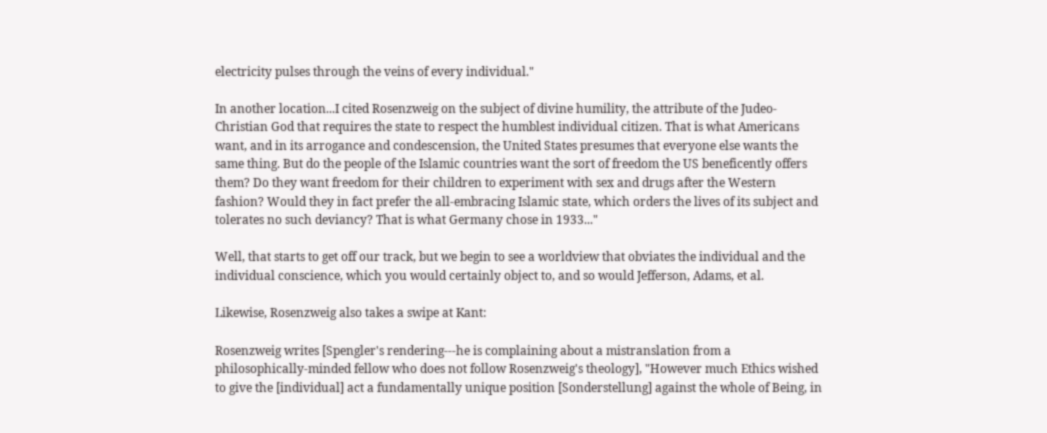electricity pulses through the veins of every individual."

In another location...I cited Rosenzweig on the subject of divine humility, the attribute of the Judeo-Christian God that requires the state to respect the humblest individual citizen. That is what Americans want, and in its arrogance and condescension, the United States presumes that everyone else wants the same thing. But do the people of the Islamic countries want the sort of freedom the US beneficently offers them? Do they want freedom for their children to experiment with sex and drugs after the Western fashion? Would they in fact prefer the all-embracing Islamic state, which orders the lives of its subject and tolerates no such deviancy? That is what Germany chose in 1933..."

Well, that starts to get off our track, but we begin to see a worldview that obviates the individual and the individual conscience, which you would certainly object to, and so would Jefferson, Adams, et al.

Likewise, Rosenzweig also takes a swipe at Kant:

Rosenzweig writes [Spengler's rendering---he is complaining about a mistranslation from a philosophically-minded fellow who does not follow Rosenzweig's theology], "However much Ethics wished to give the [individual] act a fundamentally unique position [Sonderstellung] against the whole of Being, in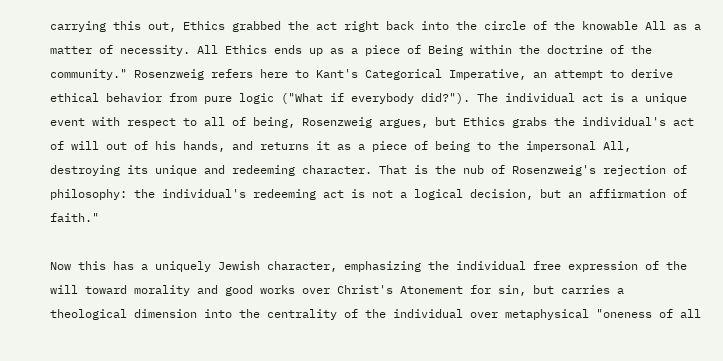carrying this out, Ethics grabbed the act right back into the circle of the knowable All as a matter of necessity. All Ethics ends up as a piece of Being within the doctrine of the community." Rosenzweig refers here to Kant's Categorical Imperative, an attempt to derive ethical behavior from pure logic ("What if everybody did?"). The individual act is a unique event with respect to all of being, Rosenzweig argues, but Ethics grabs the individual's act of will out of his hands, and returns it as a piece of being to the impersonal All, destroying its unique and redeeming character. That is the nub of Rosenzweig's rejection of philosophy: the individual's redeeming act is not a logical decision, but an affirmation of faith."

Now this has a uniquely Jewish character, emphasizing the individual free expression of the will toward morality and good works over Christ's Atonement for sin, but carries a theological dimension into the centrality of the individual over metaphysical "oneness of all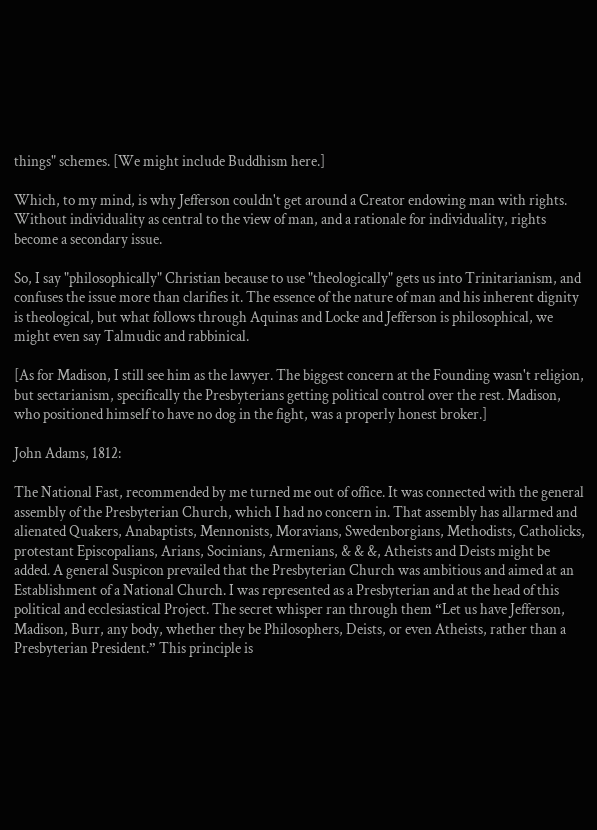things" schemes. [We might include Buddhism here.]

Which, to my mind, is why Jefferson couldn't get around a Creator endowing man with rights. Without individuality as central to the view of man, and a rationale for individuality, rights become a secondary issue.

So, I say "philosophically" Christian because to use "theologically" gets us into Trinitarianism, and confuses the issue more than clarifies it. The essence of the nature of man and his inherent dignity is theological, but what follows through Aquinas and Locke and Jefferson is philosophical, we might even say Talmudic and rabbinical.

[As for Madison, I still see him as the lawyer. The biggest concern at the Founding wasn't religion, but sectarianism, specifically the Presbyterians getting political control over the rest. Madison, who positioned himself to have no dog in the fight, was a properly honest broker.]

John Adams, 1812:

The National Fast, recommended by me turned me out of office. It was connected with the general assembly of the Presbyterian Church, which I had no concern in. That assembly has allarmed and alienated Quakers, Anabaptists, Mennonists, Moravians, Swedenborgians, Methodists, Catholicks, protestant Episcopalians, Arians, Socinians, Armenians, & & &, Atheists and Deists might be added. A general Suspicon prevailed that the Presbyterian Church was ambitious and aimed at an Establishment of a National Church. I was represented as a Presbyterian and at the head of this political and ecclesiastical Project. The secret whisper ran through them “Let us have Jefferson, Madison, Burr, any body, whether they be Philosophers, Deists, or even Atheists, rather than a Presbyterian President.” This principle is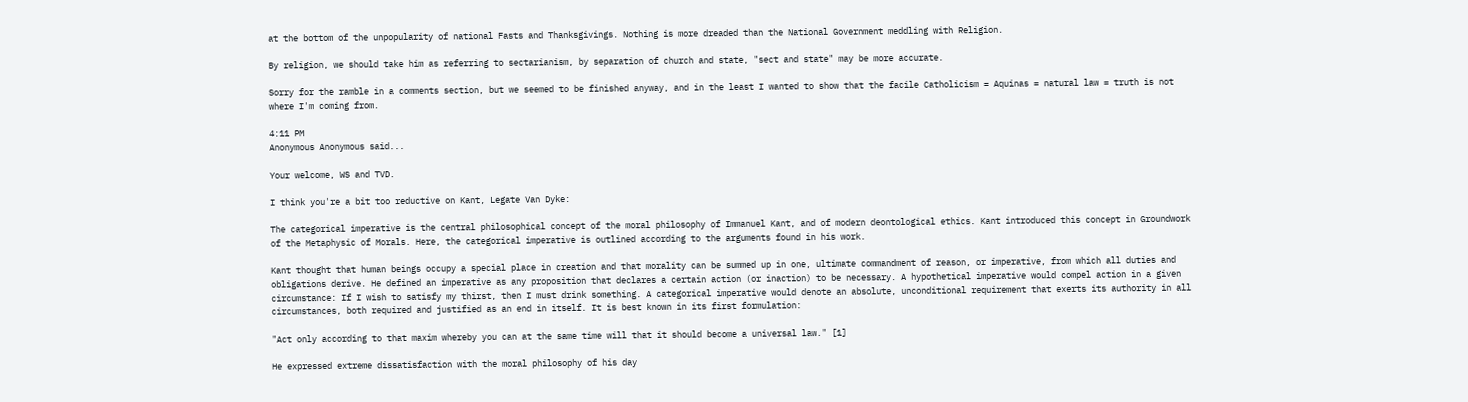at the bottom of the unpopularity of national Fasts and Thanksgivings. Nothing is more dreaded than the National Government meddling with Religion.

By religion, we should take him as referring to sectarianism, by separation of church and state, "sect and state" may be more accurate.

Sorry for the ramble in a comments section, but we seemed to be finished anyway, and in the least I wanted to show that the facile Catholicism = Aquinas = natural law = truth is not where I'm coming from.

4:11 PM
Anonymous Anonymous said...

Your welcome, WS and TVD.

I think you're a bit too reductive on Kant, Legate Van Dyke:

The categorical imperative is the central philosophical concept of the moral philosophy of Immanuel Kant, and of modern deontological ethics. Kant introduced this concept in Groundwork of the Metaphysic of Morals. Here, the categorical imperative is outlined according to the arguments found in his work.

Kant thought that human beings occupy a special place in creation and that morality can be summed up in one, ultimate commandment of reason, or imperative, from which all duties and obligations derive. He defined an imperative as any proposition that declares a certain action (or inaction) to be necessary. A hypothetical imperative would compel action in a given circumstance: If I wish to satisfy my thirst, then I must drink something. A categorical imperative would denote an absolute, unconditional requirement that exerts its authority in all circumstances, both required and justified as an end in itself. It is best known in its first formulation:

"Act only according to that maxim whereby you can at the same time will that it should become a universal law." [1]

He expressed extreme dissatisfaction with the moral philosophy of his day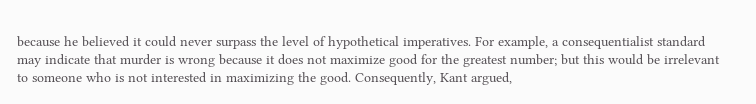because he believed it could never surpass the level of hypothetical imperatives. For example, a consequentialist standard may indicate that murder is wrong because it does not maximize good for the greatest number; but this would be irrelevant to someone who is not interested in maximizing the good. Consequently, Kant argued,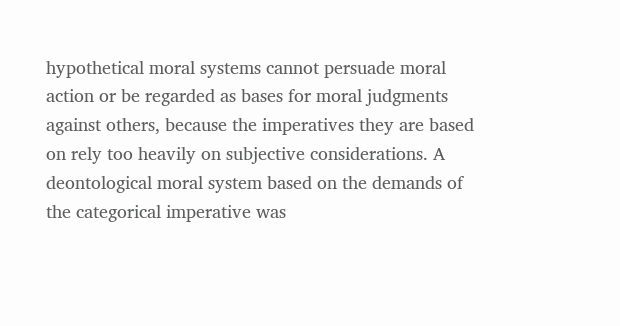hypothetical moral systems cannot persuade moral action or be regarded as bases for moral judgments against others, because the imperatives they are based on rely too heavily on subjective considerations. A deontological moral system based on the demands of the categorical imperative was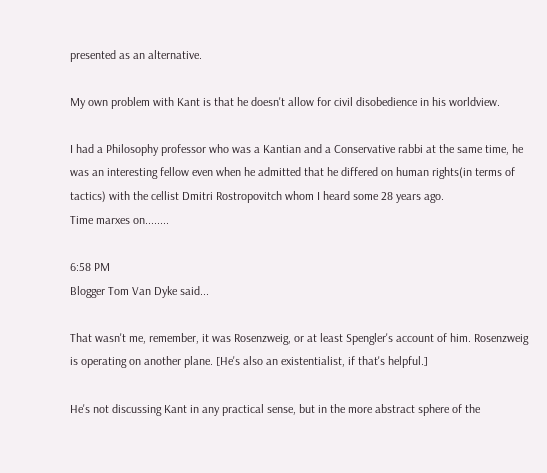presented as an alternative.

My own problem with Kant is that he doesn't allow for civil disobedience in his worldview.

I had a Philosophy professor who was a Kantian and a Conservative rabbi at the same time, he was an interesting fellow even when he admitted that he differed on human rights(in terms of tactics) with the cellist Dmitri Rostropovitch whom I heard some 28 years ago.
Time marxes on........

6:58 PM
Blogger Tom Van Dyke said...

That wasn't me, remember, it was Rosenzweig, or at least Spengler's account of him. Rosenzweig is operating on another plane. [He's also an existentialist, if that's helpful.]

He's not discussing Kant in any practical sense, but in the more abstract sphere of the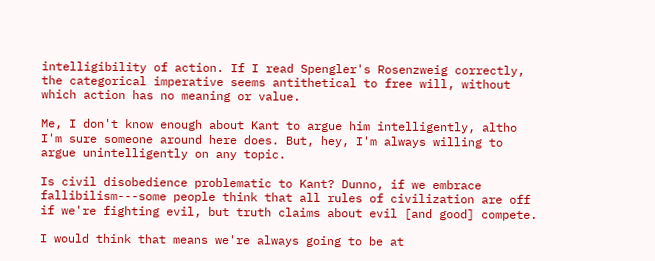intelligibility of action. If I read Spengler's Rosenzweig correctly, the categorical imperative seems antithetical to free will, without which action has no meaning or value.

Me, I don't know enough about Kant to argue him intelligently, altho I'm sure someone around here does. But, hey, I'm always willing to argue unintelligently on any topic.

Is civil disobedience problematic to Kant? Dunno, if we embrace fallibilism---some people think that all rules of civilization are off if we're fighting evil, but truth claims about evil [and good] compete.

I would think that means we're always going to be at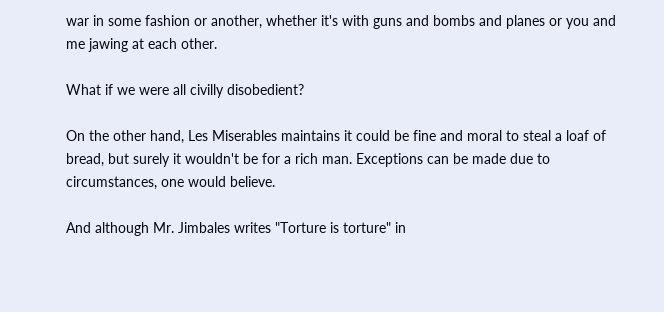war in some fashion or another, whether it's with guns and bombs and planes or you and me jawing at each other.

What if we were all civilly disobedient?

On the other hand, Les Miserables maintains it could be fine and moral to steal a loaf of bread, but surely it wouldn't be for a rich man. Exceptions can be made due to circumstances, one would believe.

And although Mr. Jimbales writes "Torture is torture" in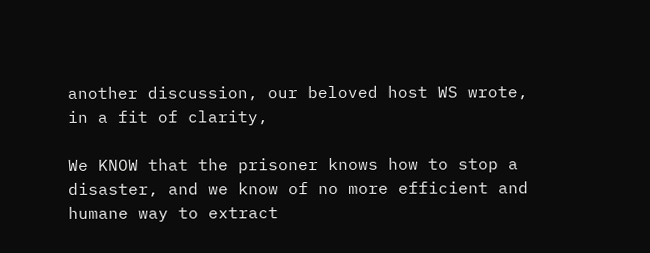another discussion, our beloved host WS wrote, in a fit of clarity,

We KNOW that the prisoner knows how to stop a disaster, and we know of no more efficient and humane way to extract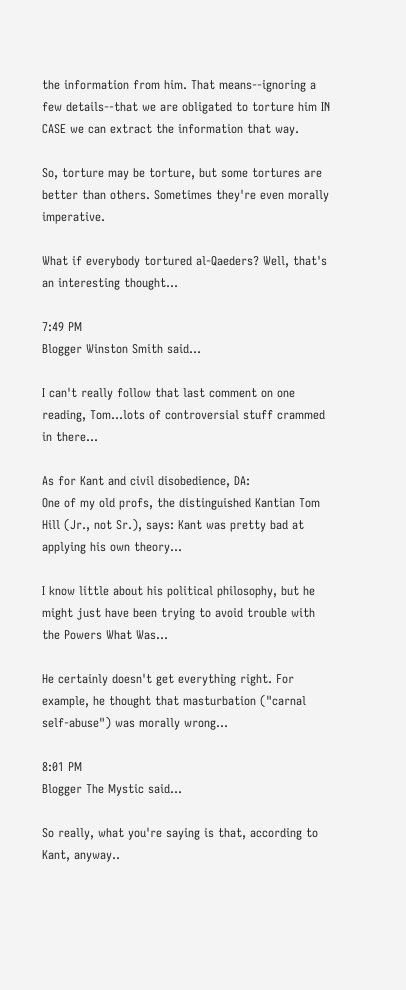the information from him. That means--ignoring a few details--that we are obligated to torture him IN CASE we can extract the information that way.

So, torture may be torture, but some tortures are better than others. Sometimes they're even morally imperative.

What if everybody tortured al-Qaeders? Well, that's an interesting thought...

7:49 PM
Blogger Winston Smith said...

I can't really follow that last comment on one reading, Tom...lots of controversial stuff crammed in there...

As for Kant and civil disobedience, DA:
One of my old profs, the distinguished Kantian Tom Hill (Jr., not Sr.), says: Kant was pretty bad at applying his own theory...

I know little about his political philosophy, but he might just have been trying to avoid trouble with the Powers What Was...

He certainly doesn't get everything right. For example, he thought that masturbation ("carnal self-abuse") was morally wrong...

8:01 PM
Blogger The Mystic said...

So really, what you're saying is that, according to Kant, anyway..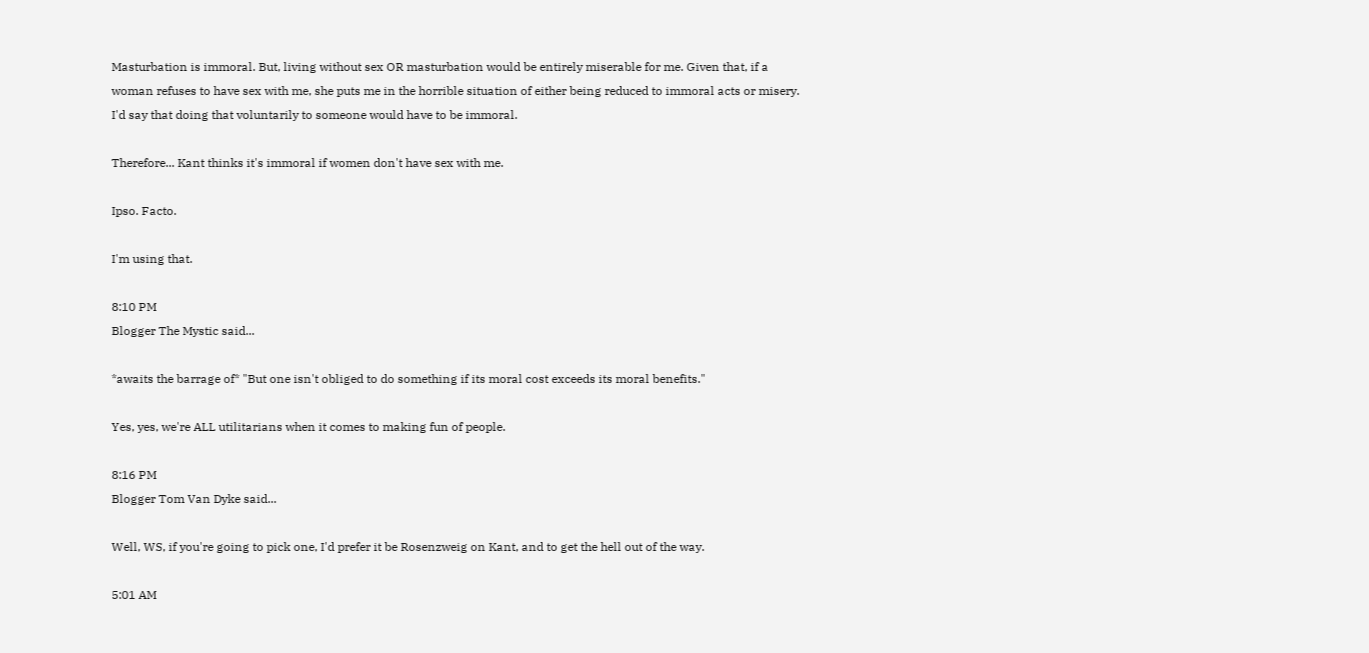Masturbation is immoral. But, living without sex OR masturbation would be entirely miserable for me. Given that, if a woman refuses to have sex with me, she puts me in the horrible situation of either being reduced to immoral acts or misery. I'd say that doing that voluntarily to someone would have to be immoral.

Therefore... Kant thinks it's immoral if women don't have sex with me.

Ipso. Facto.

I'm using that.

8:10 PM
Blogger The Mystic said...

*awaits the barrage of* "But one isn't obliged to do something if its moral cost exceeds its moral benefits."

Yes, yes, we're ALL utilitarians when it comes to making fun of people.

8:16 PM
Blogger Tom Van Dyke said...

Well, WS, if you're going to pick one, I'd prefer it be Rosenzweig on Kant, and to get the hell out of the way.

5:01 AM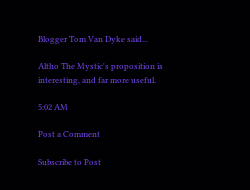Blogger Tom Van Dyke said...

Altho The Mystic's proposition is interesting, and far more useful.

5:02 AM

Post a Comment

Subscribe to Post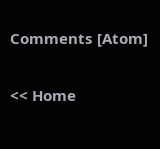Comments [Atom]

<< Home